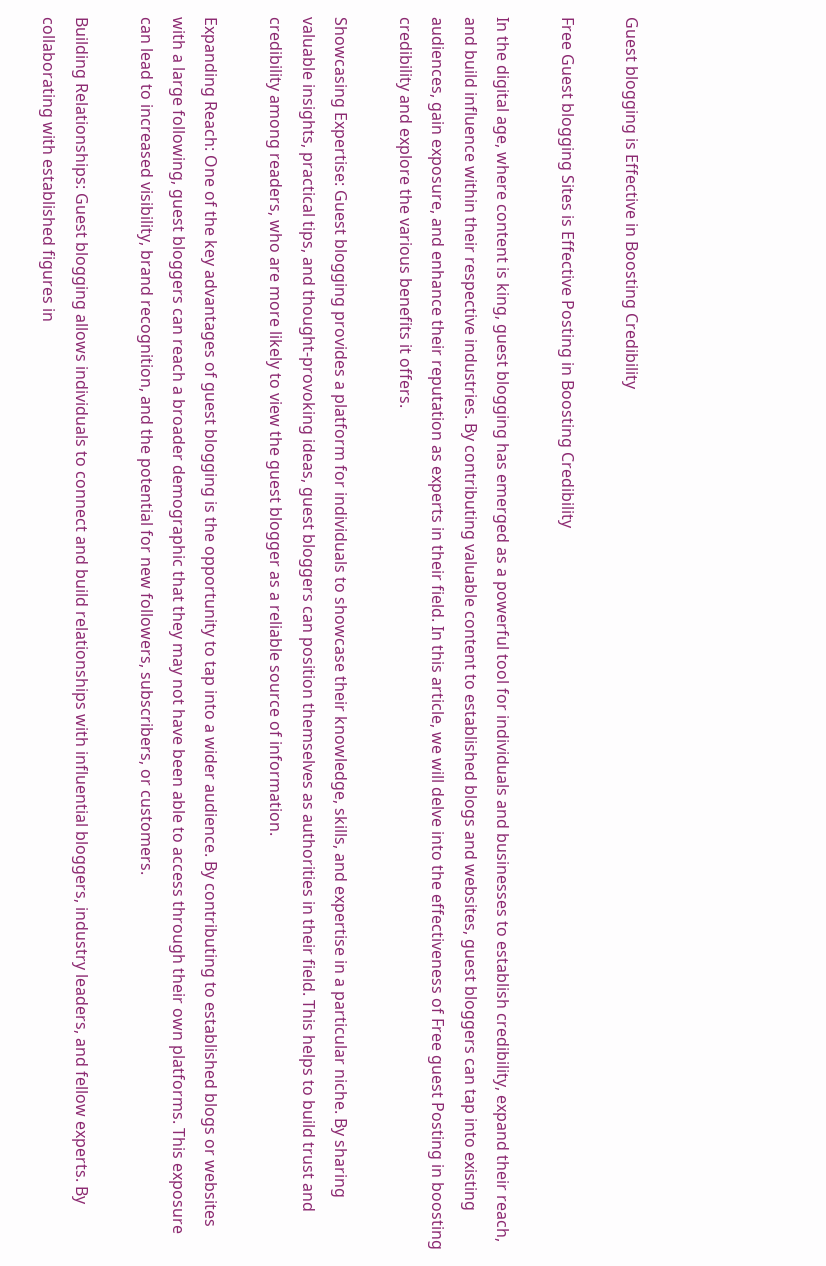Guest blogging is Effective in Boosting Credibility

Free Guest blogging Sites is Effective Posting in Boosting Credibility

In the digital age, where content is king, guest blogging has emerged as a powerful tool for individuals and businesses to establish credibility, expand their reach, and build influence within their respective industries. By contributing valuable content to established blogs and websites, guest bloggers can tap into existing audiences, gain exposure, and enhance their reputation as experts in their field. In this article, we will delve into the effectiveness of Free guest Posting in boosting credibility and explore the various benefits it offers.

Showcasing Expertise: Guest blogging provides a platform for individuals to showcase their knowledge, skills, and expertise in a particular niche. By sharing valuable insights, practical tips, and thought-provoking ideas, guest bloggers can position themselves as authorities in their field. This helps to build trust and credibility among readers, who are more likely to view the guest blogger as a reliable source of information.

Expanding Reach: One of the key advantages of guest blogging is the opportunity to tap into a wider audience. By contributing to established blogs or websites with a large following, guest bloggers can reach a broader demographic that they may not have been able to access through their own platforms. This exposure can lead to increased visibility, brand recognition, and the potential for new followers, subscribers, or customers.

Building Relationships: Guest blogging allows individuals to connect and build relationships with influential bloggers, industry leaders, and fellow experts. By collaborating with established figures in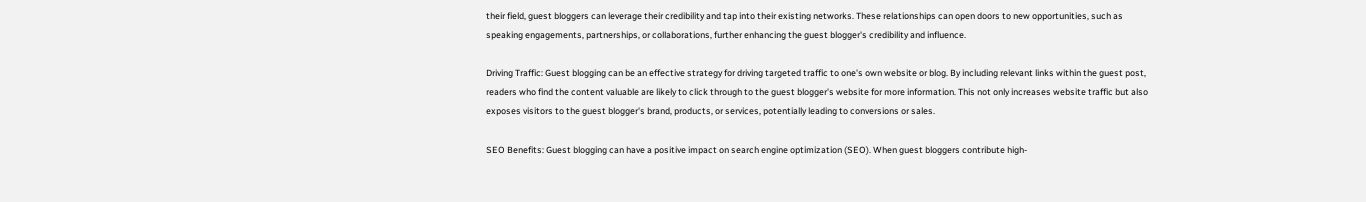their field, guest bloggers can leverage their credibility and tap into their existing networks. These relationships can open doors to new opportunities, such as speaking engagements, partnerships, or collaborations, further enhancing the guest blogger's credibility and influence.

Driving Traffic: Guest blogging can be an effective strategy for driving targeted traffic to one's own website or blog. By including relevant links within the guest post, readers who find the content valuable are likely to click through to the guest blogger's website for more information. This not only increases website traffic but also exposes visitors to the guest blogger's brand, products, or services, potentially leading to conversions or sales.

SEO Benefits: Guest blogging can have a positive impact on search engine optimization (SEO). When guest bloggers contribute high-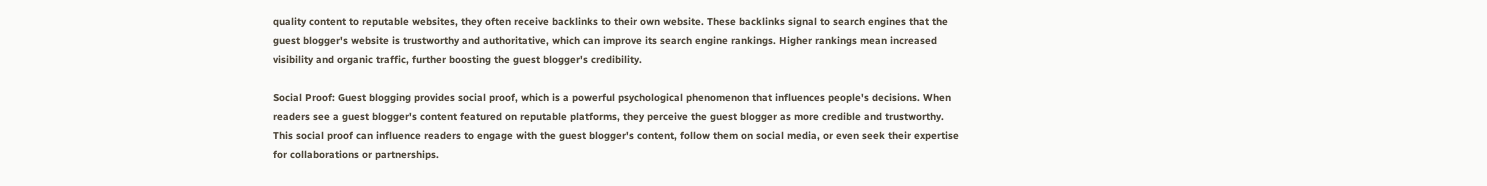quality content to reputable websites, they often receive backlinks to their own website. These backlinks signal to search engines that the guest blogger's website is trustworthy and authoritative, which can improve its search engine rankings. Higher rankings mean increased visibility and organic traffic, further boosting the guest blogger's credibility.

Social Proof: Guest blogging provides social proof, which is a powerful psychological phenomenon that influences people's decisions. When readers see a guest blogger's content featured on reputable platforms, they perceive the guest blogger as more credible and trustworthy. This social proof can influence readers to engage with the guest blogger's content, follow them on social media, or even seek their expertise for collaborations or partnerships.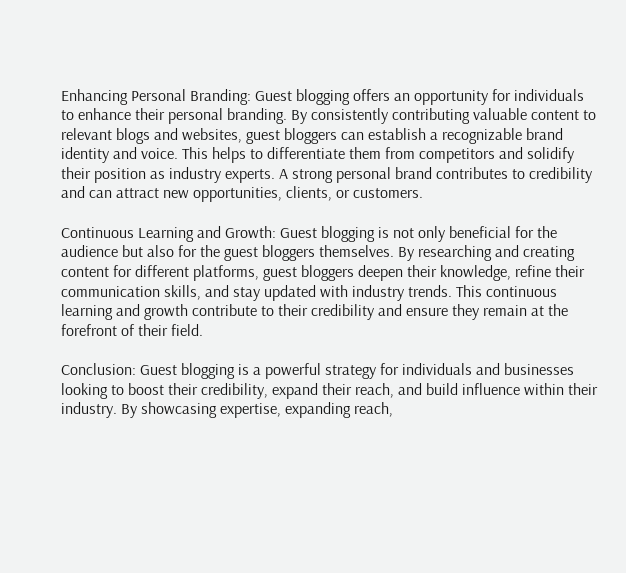Enhancing Personal Branding: Guest blogging offers an opportunity for individuals to enhance their personal branding. By consistently contributing valuable content to relevant blogs and websites, guest bloggers can establish a recognizable brand identity and voice. This helps to differentiate them from competitors and solidify their position as industry experts. A strong personal brand contributes to credibility and can attract new opportunities, clients, or customers.

Continuous Learning and Growth: Guest blogging is not only beneficial for the audience but also for the guest bloggers themselves. By researching and creating content for different platforms, guest bloggers deepen their knowledge, refine their communication skills, and stay updated with industry trends. This continuous learning and growth contribute to their credibility and ensure they remain at the forefront of their field.

Conclusion: Guest blogging is a powerful strategy for individuals and businesses looking to boost their credibility, expand their reach, and build influence within their industry. By showcasing expertise, expanding reach,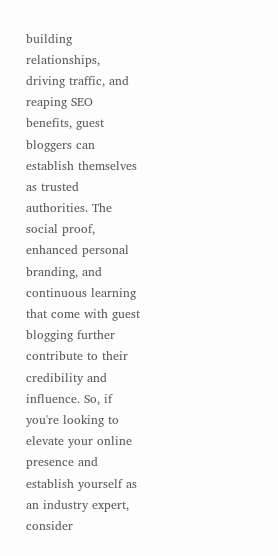building relationships, driving traffic, and reaping SEO benefits, guest bloggers can establish themselves as trusted authorities. The social proof, enhanced personal branding, and continuous learning that come with guest blogging further contribute to their credibility and influence. So, if you're looking to elevate your online presence and establish yourself as an industry expert, consider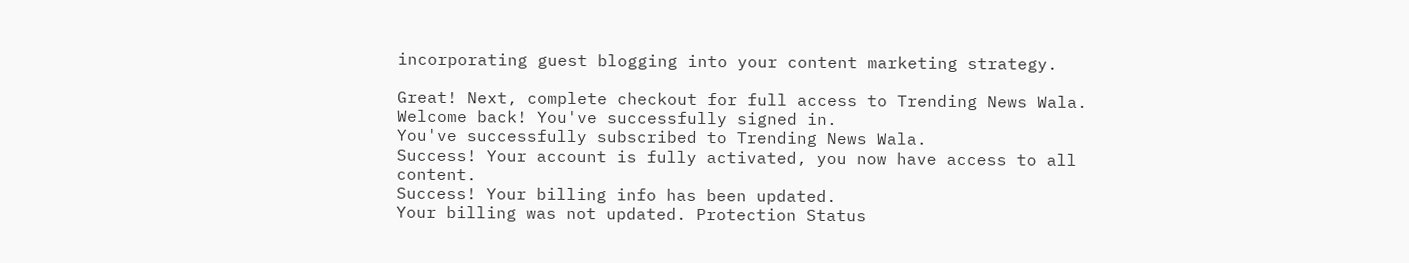incorporating guest blogging into your content marketing strategy.

Great! Next, complete checkout for full access to Trending News Wala.
Welcome back! You've successfully signed in.
You've successfully subscribed to Trending News Wala.
Success! Your account is fully activated, you now have access to all content.
Success! Your billing info has been updated.
Your billing was not updated. Protection Status